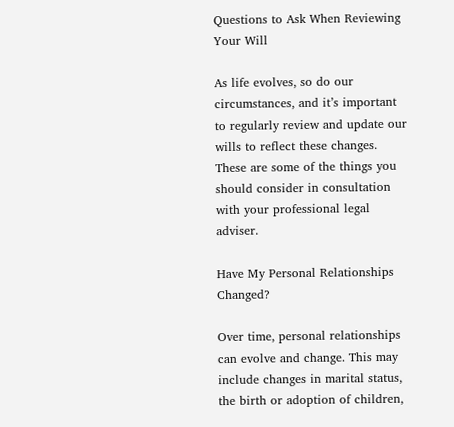Questions to Ask When Reviewing Your Will

As life evolves, so do our circumstances, and it’s important to regularly review and update our wills to reflect these changes. These are some of the things you should consider in consultation with your professional legal adviser.

Have My Personal Relationships Changed?

Over time, personal relationships can evolve and change. This may include changes in marital status, the birth or adoption of children,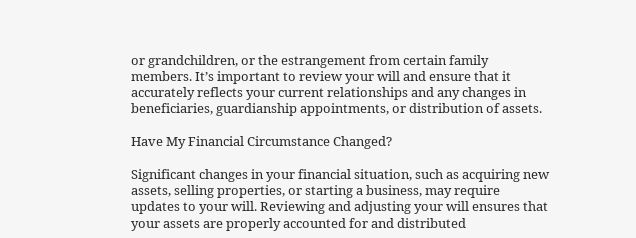or grandchildren, or the estrangement from certain family members. It’s important to review your will and ensure that it accurately reflects your current relationships and any changes in beneficiaries, guardianship appointments, or distribution of assets.

Have My Financial Circumstance Changed?

Significant changes in your financial situation, such as acquiring new assets, selling properties, or starting a business, may require updates to your will. Reviewing and adjusting your will ensures that your assets are properly accounted for and distributed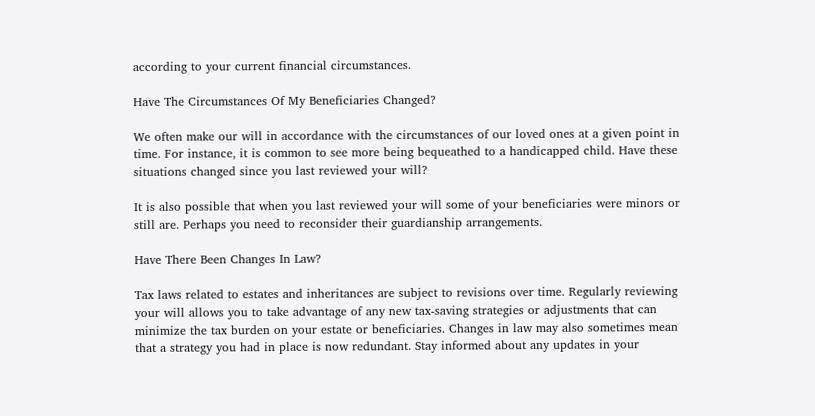according to your current financial circumstances.

Have The Circumstances Of My Beneficiaries Changed?

We often make our will in accordance with the circumstances of our loved ones at a given point in time. For instance, it is common to see more being bequeathed to a handicapped child. Have these situations changed since you last reviewed your will?

It is also possible that when you last reviewed your will some of your beneficiaries were minors or still are. Perhaps you need to reconsider their guardianship arrangements.

Have There Been Changes In Law?

Tax laws related to estates and inheritances are subject to revisions over time. Regularly reviewing your will allows you to take advantage of any new tax-saving strategies or adjustments that can minimize the tax burden on your estate or beneficiaries. Changes in law may also sometimes mean that a strategy you had in place is now redundant. Stay informed about any updates in your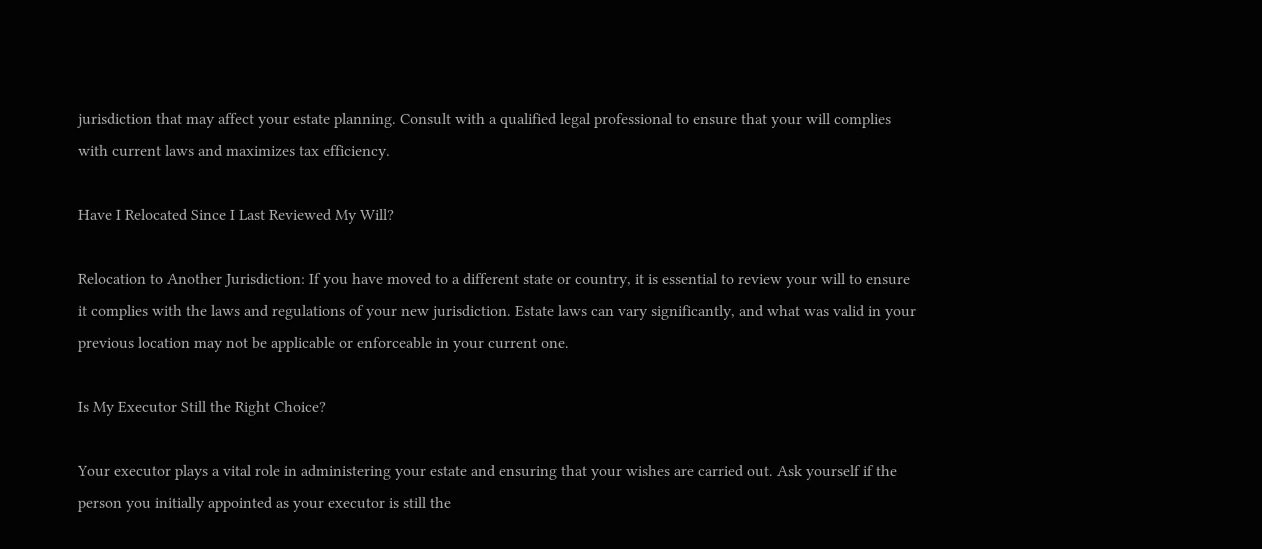jurisdiction that may affect your estate planning. Consult with a qualified legal professional to ensure that your will complies with current laws and maximizes tax efficiency.

Have I Relocated Since I Last Reviewed My Will?

Relocation to Another Jurisdiction: If you have moved to a different state or country, it is essential to review your will to ensure it complies with the laws and regulations of your new jurisdiction. Estate laws can vary significantly, and what was valid in your previous location may not be applicable or enforceable in your current one.

Is My Executor Still the Right Choice?

Your executor plays a vital role in administering your estate and ensuring that your wishes are carried out. Ask yourself if the person you initially appointed as your executor is still the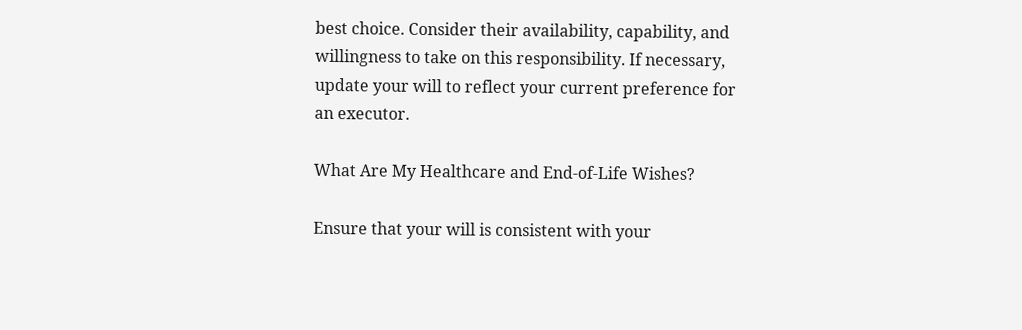best choice. Consider their availability, capability, and willingness to take on this responsibility. If necessary, update your will to reflect your current preference for an executor.

What Are My Healthcare and End-of-Life Wishes?

Ensure that your will is consistent with your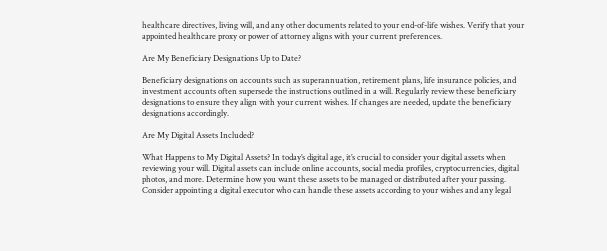healthcare directives, living will, and any other documents related to your end-of-life wishes. Verify that your appointed healthcare proxy or power of attorney aligns with your current preferences.

Are My Beneficiary Designations Up to Date?

Beneficiary designations on accounts such as superannuation, retirement plans, life insurance policies, and investment accounts often supersede the instructions outlined in a will. Regularly review these beneficiary designations to ensure they align with your current wishes. If changes are needed, update the beneficiary designations accordingly.

Are My Digital Assets Included?

What Happens to My Digital Assets? In today’s digital age, it’s crucial to consider your digital assets when reviewing your will. Digital assets can include online accounts, social media profiles, cryptocurrencies, digital photos, and more. Determine how you want these assets to be managed or distributed after your passing. Consider appointing a digital executor who can handle these assets according to your wishes and any legal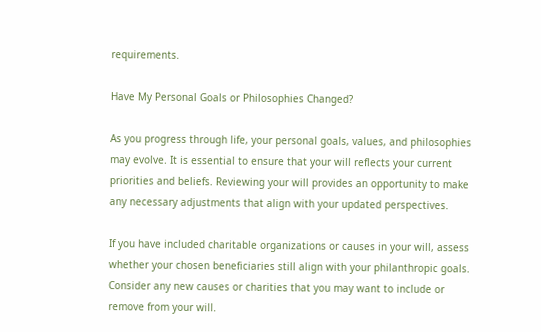requirements.

Have My Personal Goals or Philosophies Changed?

As you progress through life, your personal goals, values, and philosophies may evolve. It is essential to ensure that your will reflects your current priorities and beliefs. Reviewing your will provides an opportunity to make any necessary adjustments that align with your updated perspectives.

If you have included charitable organizations or causes in your will, assess whether your chosen beneficiaries still align with your philanthropic goals. Consider any new causes or charities that you may want to include or remove from your will.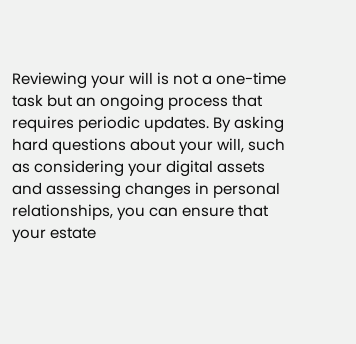Reviewing your will is not a one-time task but an ongoing process that requires periodic updates. By asking hard questions about your will, such as considering your digital assets and assessing changes in personal relationships, you can ensure that your estate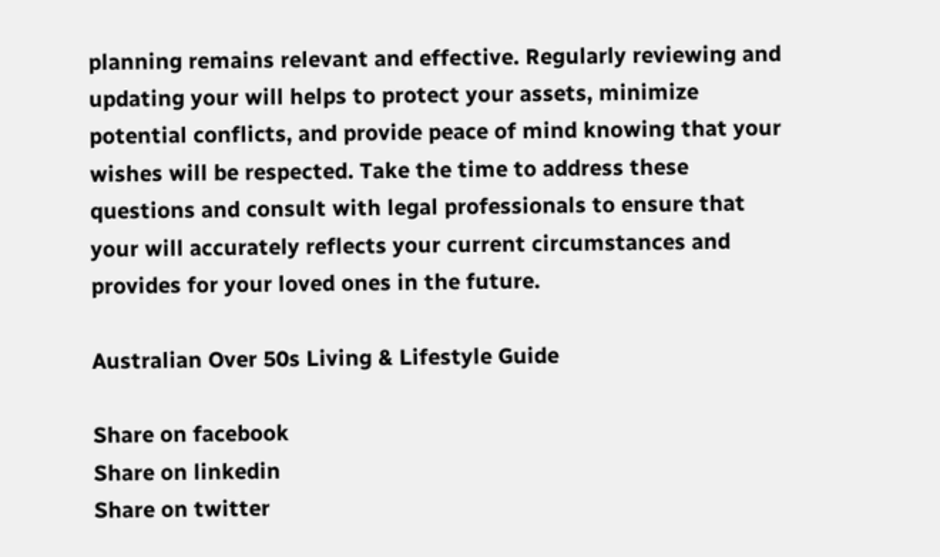planning remains relevant and effective. Regularly reviewing and updating your will helps to protect your assets, minimize potential conflicts, and provide peace of mind knowing that your wishes will be respected. Take the time to address these questions and consult with legal professionals to ensure that your will accurately reflects your current circumstances and provides for your loved ones in the future.

Australian Over 50s Living & Lifestyle Guide

Share on facebook
Share on linkedin
Share on twitter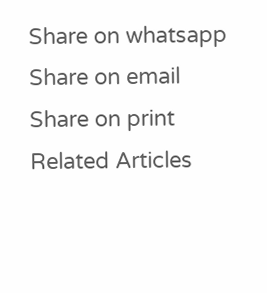Share on whatsapp
Share on email
Share on print
Related Articles